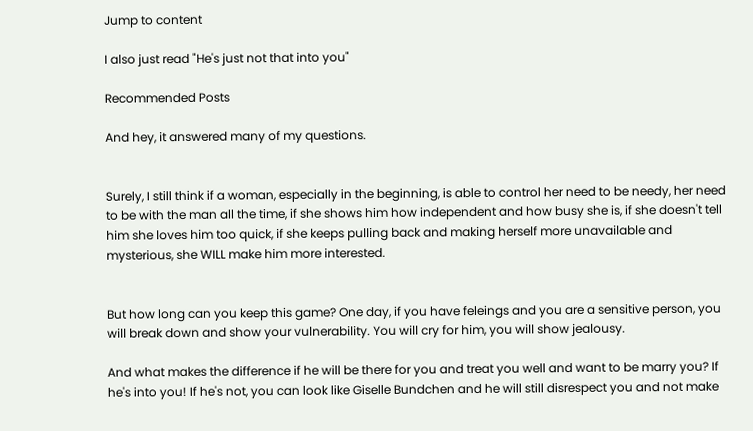Jump to content

I also just read "He's just not that into you"

Recommended Posts

And hey, it answered many of my questions.


Surely, I still think if a woman, especially in the beginning, is able to control her need to be needy, her need to be with the man all the time, if she shows him how independent and how busy she is, if she doesn't tell him she loves him too quick, if she keeps pulling back and making herself more unavailable and mysterious, she WILL make him more interested.


But how long can you keep this game? One day, if you have feleings and you are a sensitive person, you will break down and show your vulnerability. You will cry for him, you will show jealousy.

And what makes the difference if he will be there for you and treat you well and want to be marry you? If he's into you! If he's not, you can look like Giselle Bundchen and he will still disrespect you and not make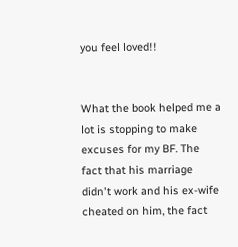you feel loved!!


What the book helped me a lot is stopping to make excuses for my BF. The fact that his marriage didn't work and his ex-wife cheated on him, the fact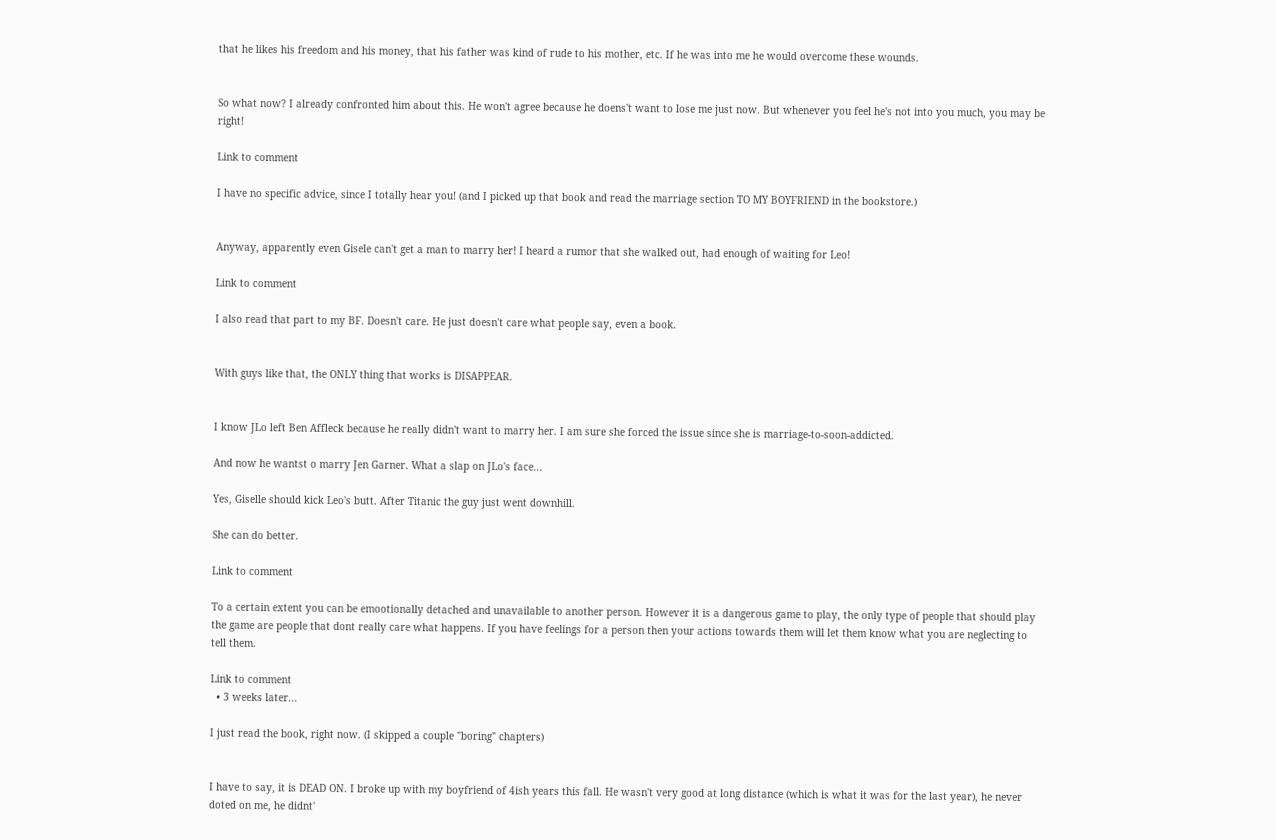that he likes his freedom and his money, that his father was kind of rude to his mother, etc. If he was into me he would overcome these wounds.


So what now? I already confronted him about this. He won't agree because he doens't want to lose me just now. But whenever you feel he's not into you much, you may be right!

Link to comment

I have no specific advice, since I totally hear you! (and I picked up that book and read the marriage section TO MY BOYFRIEND in the bookstore.)


Anyway, apparently even Gisele can't get a man to marry her! I heard a rumor that she walked out, had enough of waiting for Leo!

Link to comment

I also read that part to my BF. Doesn't care. He just doesn't care what people say, even a book.


With guys like that, the ONLY thing that works is DISAPPEAR.


I know JLo left Ben Affleck because he really didn't want to marry her. I am sure she forced the issue since she is marriage-to-soon-addicted.

And now he wantst o marry Jen Garner. What a slap on JLo's face...

Yes, Giselle should kick Leo's butt. After Titanic the guy just went downhill.

She can do better.

Link to comment

To a certain extent you can be emootionally detached and unavailable to another person. However it is a dangerous game to play, the only type of people that should play the game are people that dont really care what happens. If you have feelings for a person then your actions towards them will let them know what you are neglecting to tell them.

Link to comment
  • 3 weeks later...

I just read the book, right now. (I skipped a couple "boring" chapters)


I have to say, it is DEAD ON. I broke up with my boyfriend of 4ish years this fall. He wasn't very good at long distance (which is what it was for the last year), he never doted on me, he didnt'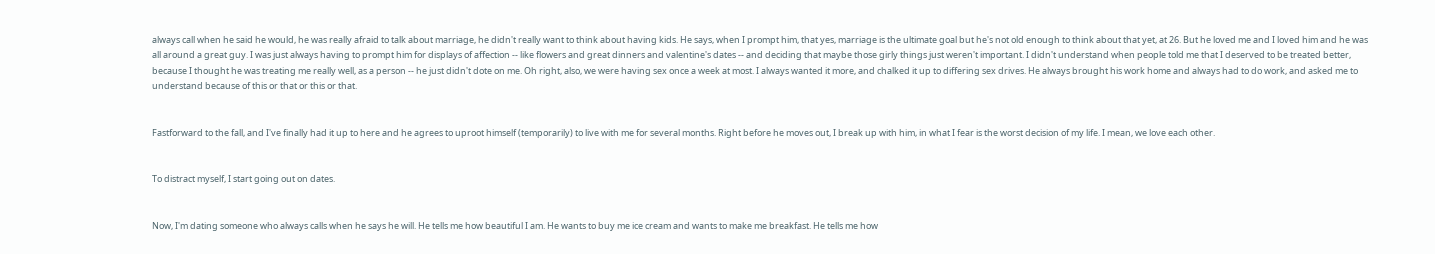always call when he said he would, he was really afraid to talk about marriage, he didn't really want to think about having kids. He says, when I prompt him, that yes, marriage is the ultimate goal but he's not old enough to think about that yet, at 26. But he loved me and I loved him and he was all around a great guy. I was just always having to prompt him for displays of affection -- like flowers and great dinners and valentine's dates -- and deciding that maybe those girly things just weren't important. I didn't understand when people told me that I deserved to be treated better, because I thought he was treating me really well, as a person -- he just didn't dote on me. Oh right, also, we were having sex once a week at most. I always wanted it more, and chalked it up to differing sex drives. He always brought his work home and always had to do work, and asked me to understand because of this or that or this or that.


Fastforward to the fall, and I've finally had it up to here and he agrees to uproot himself (temporarily) to live with me for several months. Right before he moves out, I break up with him, in what I fear is the worst decision of my life. I mean, we love each other.


To distract myself, I start going out on dates.


Now, I'm dating someone who always calls when he says he will. He tells me how beautiful I am. He wants to buy me ice cream and wants to make me breakfast. He tells me how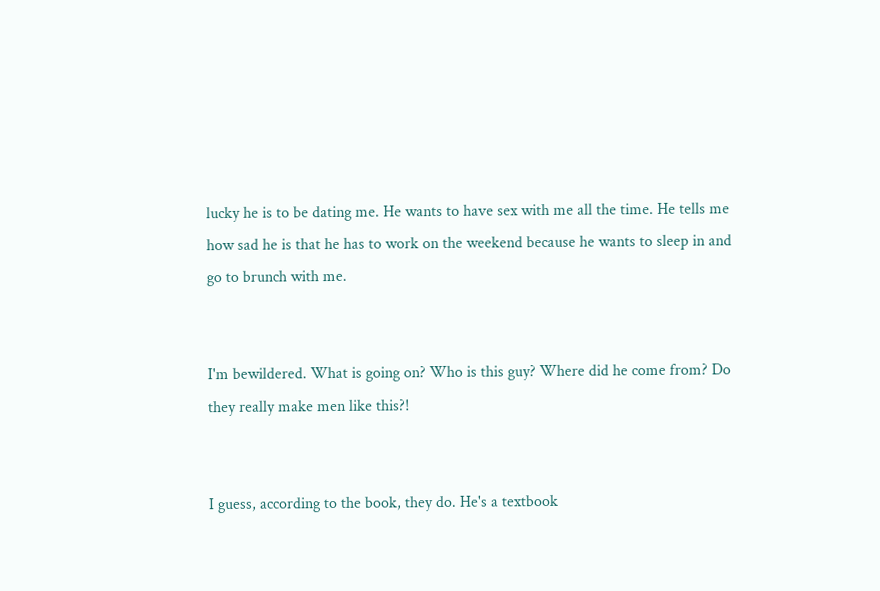lucky he is to be dating me. He wants to have sex with me all the time. He tells me how sad he is that he has to work on the weekend because he wants to sleep in and go to brunch with me.


I'm bewildered. What is going on? Who is this guy? Where did he come from? Do they really make men like this?!


I guess, according to the book, they do. He's a textbook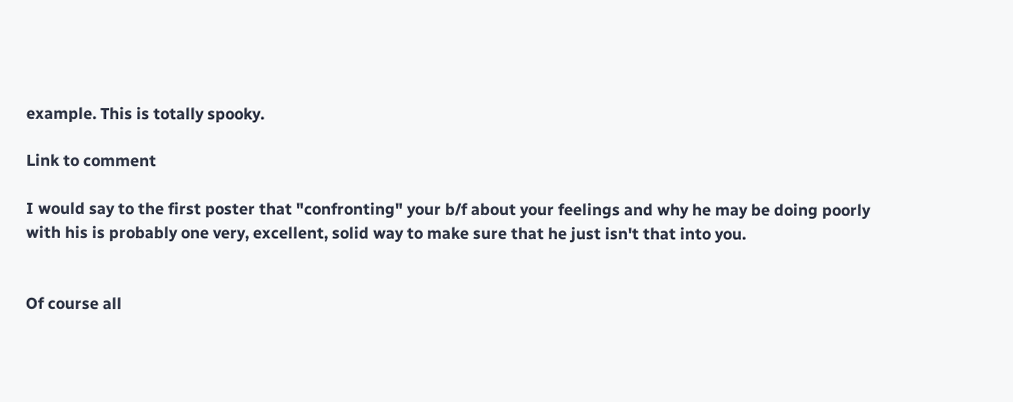example. This is totally spooky.

Link to comment

I would say to the first poster that "confronting" your b/f about your feelings and why he may be doing poorly with his is probably one very, excellent, solid way to make sure that he just isn't that into you.


Of course all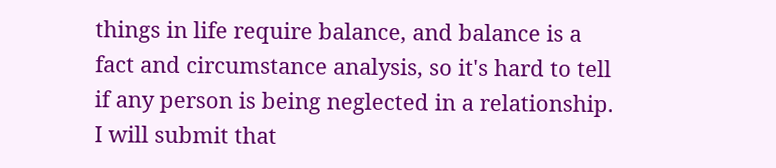things in life require balance, and balance is a fact and circumstance analysis, so it's hard to tell if any person is being neglected in a relationship. I will submit that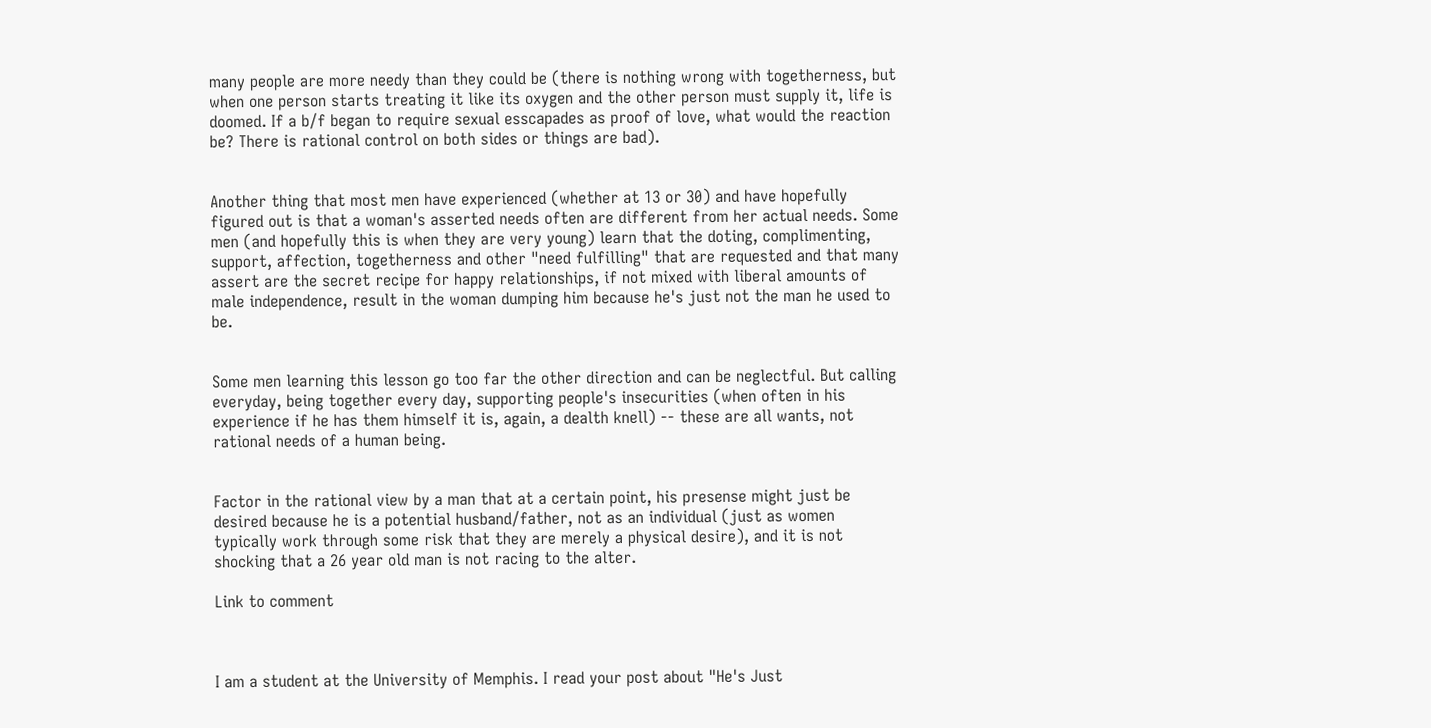many people are more needy than they could be (there is nothing wrong with togetherness, but when one person starts treating it like its oxygen and the other person must supply it, life is doomed. If a b/f began to require sexual esscapades as proof of love, what would the reaction be? There is rational control on both sides or things are bad).


Another thing that most men have experienced (whether at 13 or 30) and have hopefully figured out is that a woman's asserted needs often are different from her actual needs. Some men (and hopefully this is when they are very young) learn that the doting, complimenting, support, affection, togetherness and other "need fulfilling" that are requested and that many assert are the secret recipe for happy relationships, if not mixed with liberal amounts of male independence, result in the woman dumping him because he's just not the man he used to be.


Some men learning this lesson go too far the other direction and can be neglectful. But calling everyday, being together every day, supporting people's insecurities (when often in his experience if he has them himself it is, again, a dealth knell) -- these are all wants, not rational needs of a human being.


Factor in the rational view by a man that at a certain point, his presense might just be desired because he is a potential husband/father, not as an individual (just as women typically work through some risk that they are merely a physical desire), and it is not shocking that a 26 year old man is not racing to the alter.

Link to comment



I am a student at the University of Memphis. I read your post about "He's Just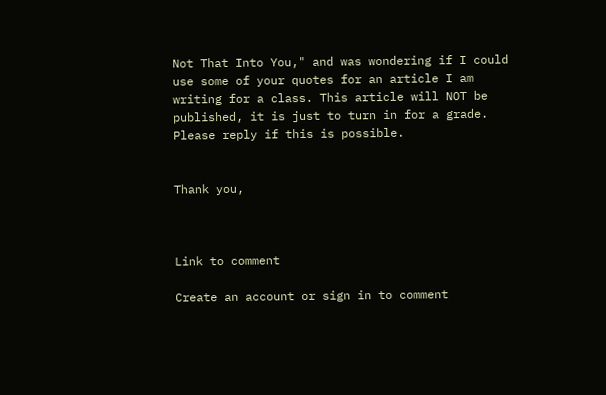Not That Into You," and was wondering if I could use some of your quotes for an article I am writing for a class. This article will NOT be published, it is just to turn in for a grade. Please reply if this is possible.


Thank you,



Link to comment

Create an account or sign in to comment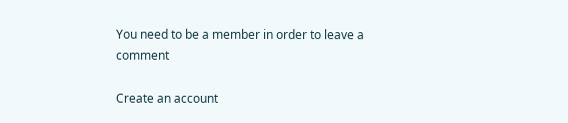You need to be a member in order to leave a comment

Create an account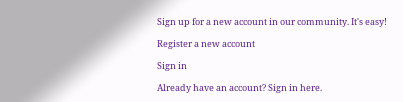Sign up for a new account in our community. It's easy!

Register a new account

Sign in

Already have an account? Sign in here.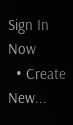Sign In Now
  • Create New...